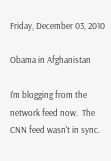Friday, December 03, 2010

Obama in Afghanistan

I'm blogging from the network feed now.  The CNN feed wasn't in sync.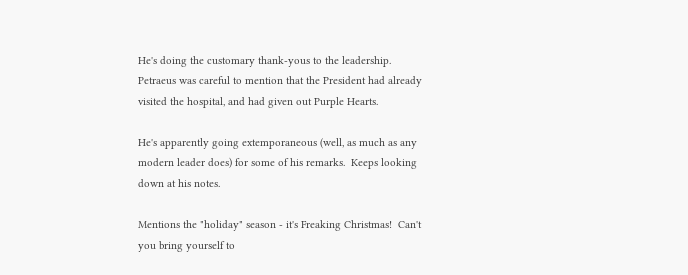He's doing the customary thank-yous to the leadership.  Petraeus was careful to mention that the President had already visited the hospital, and had given out Purple Hearts.

He's apparently going extemporaneous (well, as much as any modern leader does) for some of his remarks.  Keeps looking down at his notes.

Mentions the "holiday" season - it's Freaking Christmas!  Can't you bring yourself to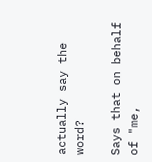actually say the word?

Says that on behalf of "me,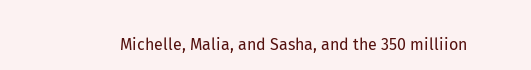Michelle, Malia, and Sasha, and the 350 milliion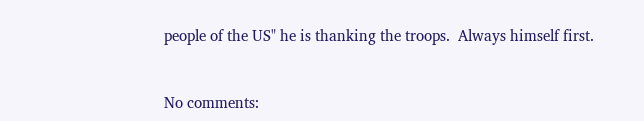people of the US" he is thanking the troops.  Always himself first.


No comments: